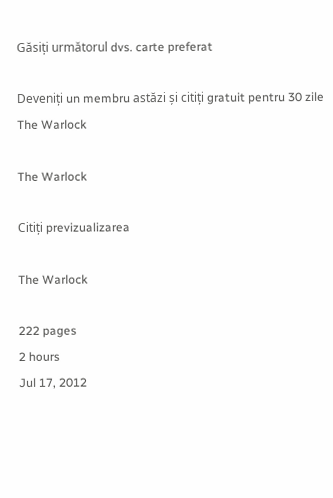Găsiți următorul dvs. carte preferat

Deveniți un membru astăzi și citiți gratuit pentru 30 zile
The Warlock

The Warlock

Citiți previzualizarea

The Warlock

222 pages
2 hours
Jul 17, 2012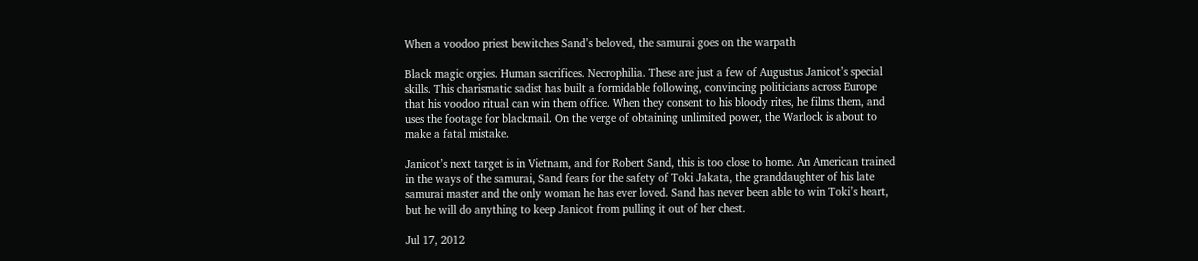When a voodoo priest bewitches Sand’s beloved, the samurai goes on the warpath

Black magic orgies. Human sacrifices. Necrophilia. These are just a few of Augustus Janicot’s special skills. This charismatic sadist has built a formidable following, convincing politicians across Europe that his voodoo ritual can win them office. When they consent to his bloody rites, he films them, and uses the footage for blackmail. On the verge of obtaining unlimited power, the Warlock is about to make a fatal mistake.

Janicot’s next target is in Vietnam, and for Robert Sand, this is too close to home. An American trained in the ways of the samurai, Sand fears for the safety of Toki Jakata, the granddaughter of his late samurai master and the only woman he has ever loved. Sand has never been able to win Toki’s heart, but he will do anything to keep Janicot from pulling it out of her chest.

Jul 17, 2012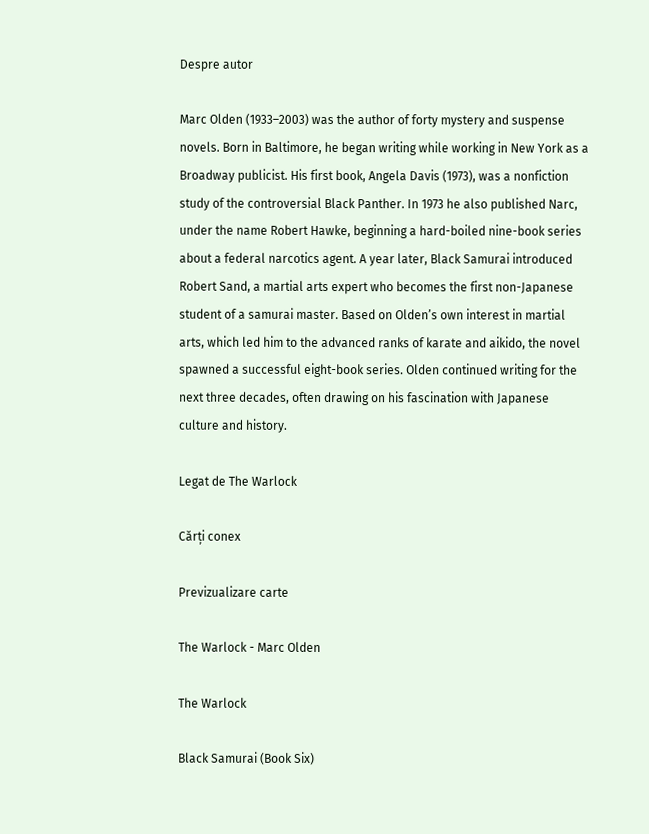Despre autor

Marc Olden (1933–2003) was the author of forty mystery and suspense novels. Born in Baltimore, he began writing while working in New York as a Broadway publicist. His first book, Angela Davis (1973), was a nonfiction study of the controversial Black Panther. In 1973 he also published Narc, under the name Robert Hawke, beginning a hard-boiled nine-book series about a federal narcotics agent. A year later, Black Samurai introduced Robert Sand, a martial arts expert who becomes the first non-Japanese student of a samurai master. Based on Olden’s own interest in martial arts, which led him to the advanced ranks of karate and aikido, the novel spawned a successful eight-book series. Olden continued writing for the next three decades, often drawing on his fascination with Japanese culture and history.

Legat de The Warlock

Cărți conex

Previzualizare carte

The Warlock - Marc Olden

The Warlock

Black Samurai (Book Six)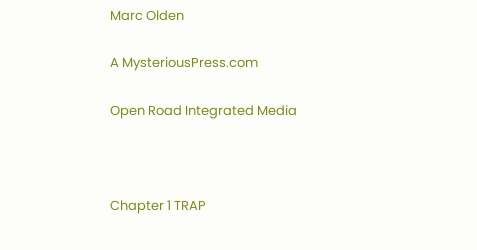Marc Olden

A MysteriousPress.com

Open Road Integrated Media



Chapter 1 TRAP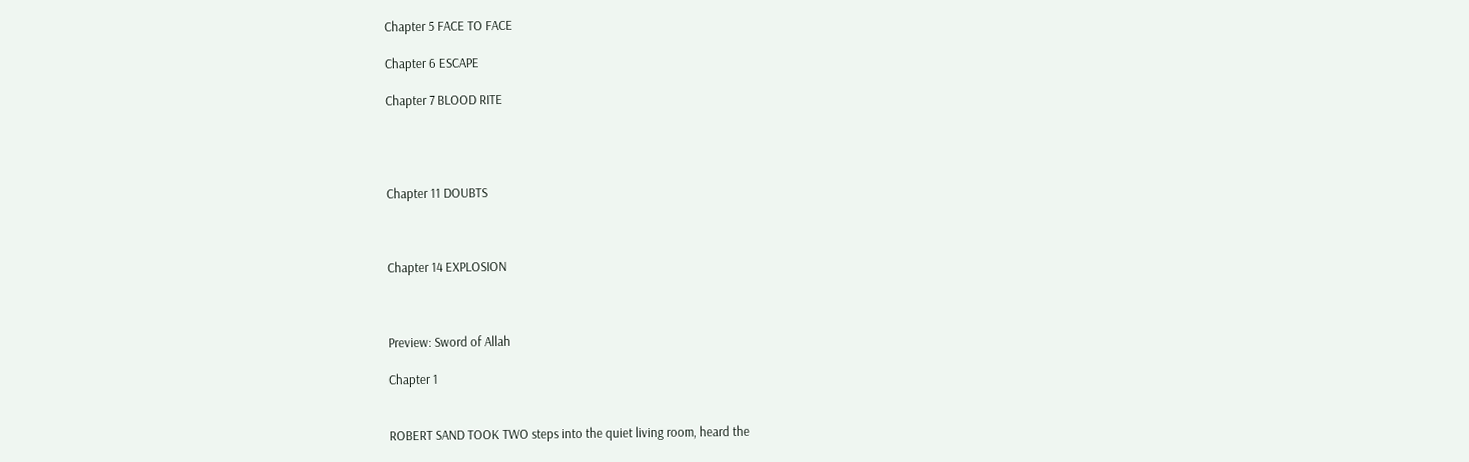Chapter 5 FACE TO FACE

Chapter 6 ESCAPE

Chapter 7 BLOOD RITE




Chapter 11 DOUBTS



Chapter 14 EXPLOSION



Preview: Sword of Allah

Chapter 1


ROBERT SAND TOOK TWO steps into the quiet living room, heard the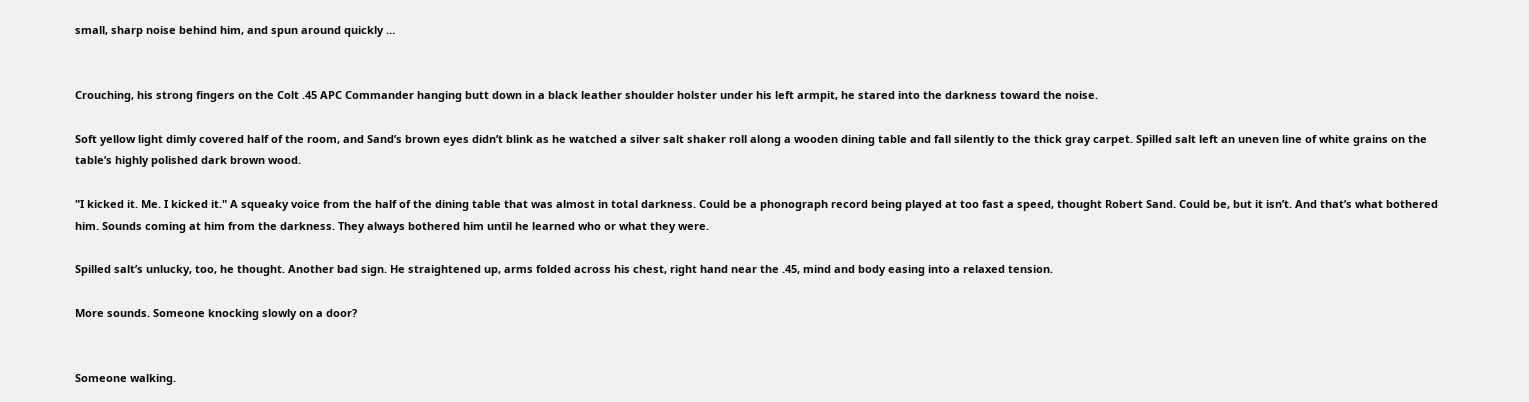small, sharp noise behind him, and spun around quickly …


Crouching, his strong fingers on the Colt .45 APC Commander hanging butt down in a black leather shoulder holster under his left armpit, he stared into the darkness toward the noise.

Soft yellow light dimly covered half of the room, and Sand’s brown eyes didn’t blink as he watched a silver salt shaker roll along a wooden dining table and fall silently to the thick gray carpet. Spilled salt left an uneven line of white grains on the table’s highly polished dark brown wood.

"I kicked it. Me. I kicked it." A squeaky voice from the half of the dining table that was almost in total darkness. Could be a phonograph record being played at too fast a speed, thought Robert Sand. Could be, but it isn’t. And that’s what bothered him. Sounds coming at him from the darkness. They always bothered him until he learned who or what they were.

Spilled salt’s unlucky, too, he thought. Another bad sign. He straightened up, arms folded across his chest, right hand near the .45, mind and body easing into a relaxed tension.

More sounds. Someone knocking slowly on a door?


Someone walking.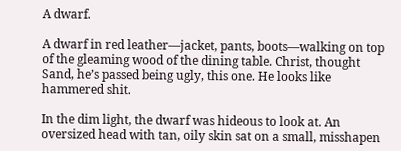A dwarf.

A dwarf in red leather—jacket, pants, boots—walking on top of the gleaming wood of the dining table. Christ, thought Sand, he’s passed being ugly, this one. He looks like hammered shit.

In the dim light, the dwarf was hideous to look at. An oversized head with tan, oily skin sat on a small, misshapen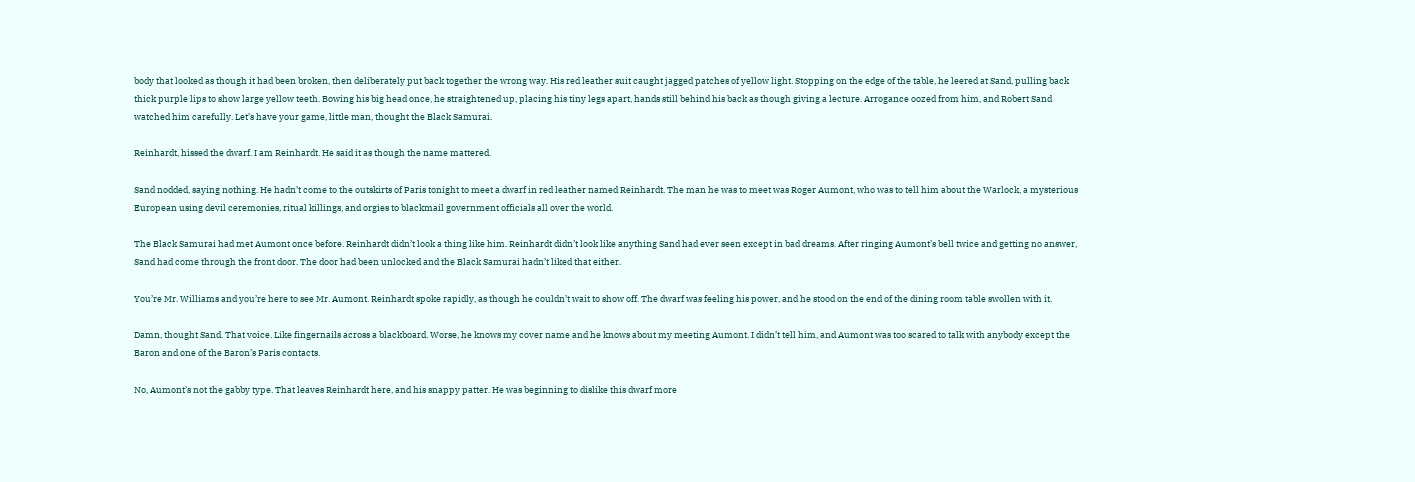body that looked as though it had been broken, then deliberately put back together the wrong way. His red leather suit caught jagged patches of yellow light. Stopping on the edge of the table, he leered at Sand, pulling back thick purple lips to show large yellow teeth. Bowing his big head once, he straightened up, placing his tiny legs apart, hands still behind his back as though giving a lecture. Arrogance oozed from him, and Robert Sand watched him carefully. Let’s have your game, little man, thought the Black Samurai.

Reinhardt, hissed the dwarf. I am Reinhardt. He said it as though the name mattered.

Sand nodded, saying nothing. He hadn’t come to the outskirts of Paris tonight to meet a dwarf in red leather named Reinhardt. The man he was to meet was Roger Aumont, who was to tell him about the Warlock, a mysterious European using devil ceremonies, ritual killings, and orgies to blackmail government officials all over the world.

The Black Samurai had met Aumont once before. Reinhardt didn’t look a thing like him. Reinhardt didn’t look like anything Sand had ever seen except in bad dreams. After ringing Aumont’s bell twice and getting no answer, Sand had come through the front door. The door had been unlocked and the Black Samurai hadn’t liked that either.

You’re Mr. Williams and you’re here to see Mr. Aumont. Reinhardt spoke rapidly, as though he couldn’t wait to show off. The dwarf was feeling his power, and he stood on the end of the dining room table swollen with it.

Damn, thought Sand. That voice. Like fingernails across a blackboard. Worse, he knows my cover name and he knows about my meeting Aumont. I didn’t tell him, and Aumont was too scared to talk with anybody except the Baron and one of the Baron’s Paris contacts.

No, Aumont’s not the gabby type. That leaves Reinhardt here, and his snappy patter. He was beginning to dislike this dwarf more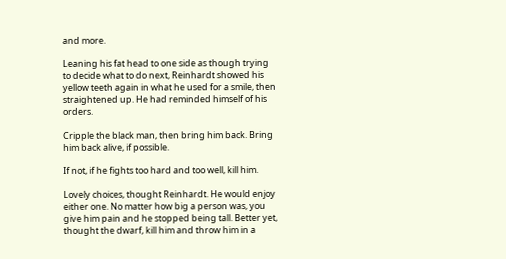and more.

Leaning his fat head to one side as though trying to decide what to do next, Reinhardt showed his yellow teeth again in what he used for a smile, then straightened up. He had reminded himself of his orders.

Cripple the black man, then bring him back. Bring him back alive, if possible.

If not, if he fights too hard and too well, kill him.

Lovely choices, thought Reinhardt. He would enjoy either one. No matter how big a person was, you give him pain and he stopped being tall. Better yet, thought the dwarf, kill him and throw him in a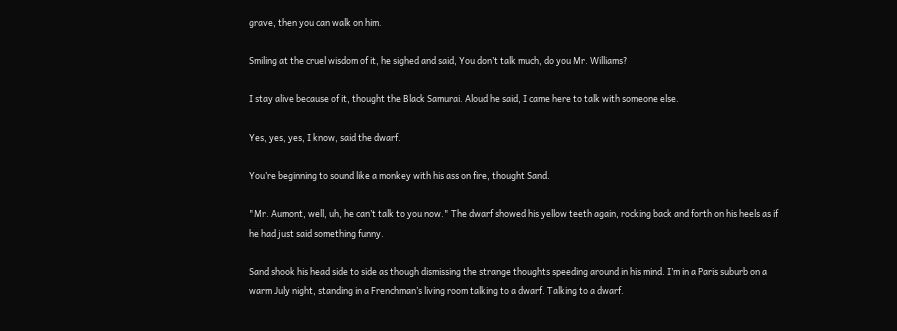grave, then you can walk on him.

Smiling at the cruel wisdom of it, he sighed and said, You don’t talk much, do you Mr. Williams?

I stay alive because of it, thought the Black Samurai. Aloud he said, I came here to talk with someone else.

Yes, yes, yes, I know, said the dwarf.

You’re beginning to sound like a monkey with his ass on fire, thought Sand.

"Mr. Aumont, well, uh, he can’t talk to you now." The dwarf showed his yellow teeth again, rocking back and forth on his heels as if he had just said something funny.

Sand shook his head side to side as though dismissing the strange thoughts speeding around in his mind. I’m in a Paris suburb on a warm July night, standing in a Frenchman’s living room talking to a dwarf. Talking to a dwarf.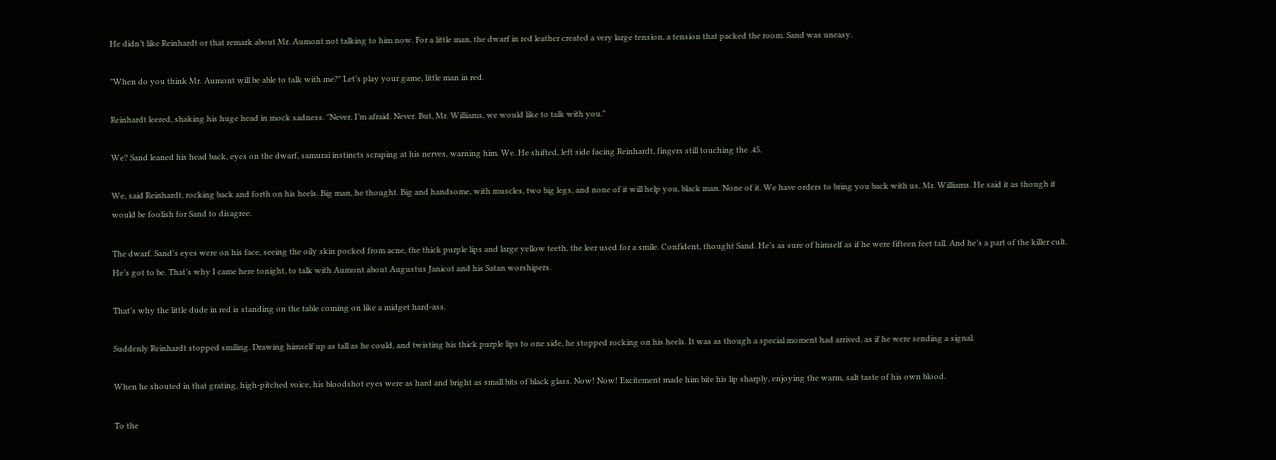He didn’t like Reinhardt or that remark about Mr. Aumont not talking to him now. For a little man, the dwarf in red leather created a very large tension, a tension that packed the room. Sand was uneasy.

"When do you think Mr. Aumont will be able to talk with me?" Let’s play your game, little man in red.

Reinhardt leered, shaking his huge head in mock sadness. "Never, I’m afraid. Never. But, Mr. Williams, we would like to talk with you."

We? Sand leaned his head back, eyes on the dwarf, samurai instincts scraping at his nerves, warning him. We. He shifted, left side facing Reinhardt, fingers still touching the .45.

We, said Reinhardt, rocking back and forth on his heels. Big man, he thought. Big and handsome, with muscles, two big legs, and none of it will help you, black man. None of it. We have orders to bring you back with us, Mr. Williams. He said it as though it would be foolish for Sand to disagree.

The dwarf. Sand’s eyes were on his face, seeing the oily skin pocked from acne, the thick purple lips and large yellow teeth, the leer used for a smile. Confident, thought Sand. He’s as sure of himself as if he were fifteen feet tall. And he’s a part of the killer cult. He’s got to be. That’s why I came here tonight, to talk with Aumont about Augustus Janicot and his Satan worshipers.

That’s why the little dude in red is standing on the table coming on like a midget hard-ass.

Suddenly Reinhardt stopped smiling. Drawing himself up as tall as he could, and twisting his thick purple lips to one side, he stopped rocking on his heels. It was as though a special moment had arrived, as if he were sending a signal.

When he shouted in that grating, high-pitched voice, his bloodshot eyes were as hard and bright as small bits of black glass. Now! Now! Excitement made him bite his lip sharply, enjoying the warm, salt taste of his own blood.

To the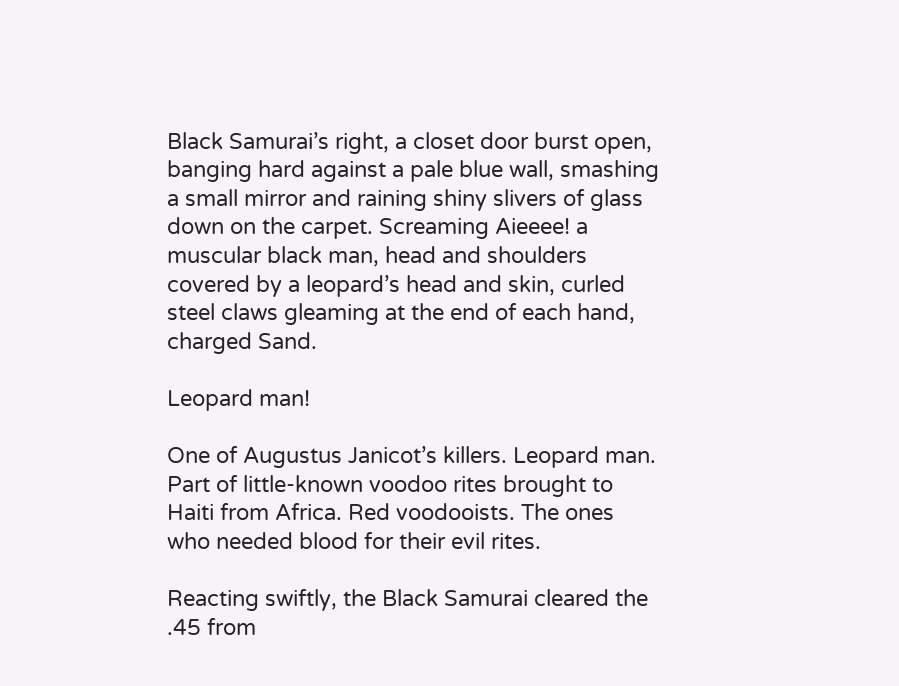Black Samurai’s right, a closet door burst open, banging hard against a pale blue wall, smashing a small mirror and raining shiny slivers of glass down on the carpet. Screaming Aieeee! a muscular black man, head and shoulders covered by a leopard’s head and skin, curled steel claws gleaming at the end of each hand, charged Sand.

Leopard man!

One of Augustus Janicot’s killers. Leopard man. Part of little-known voodoo rites brought to Haiti from Africa. Red voodooists. The ones who needed blood for their evil rites.

Reacting swiftly, the Black Samurai cleared the .45 from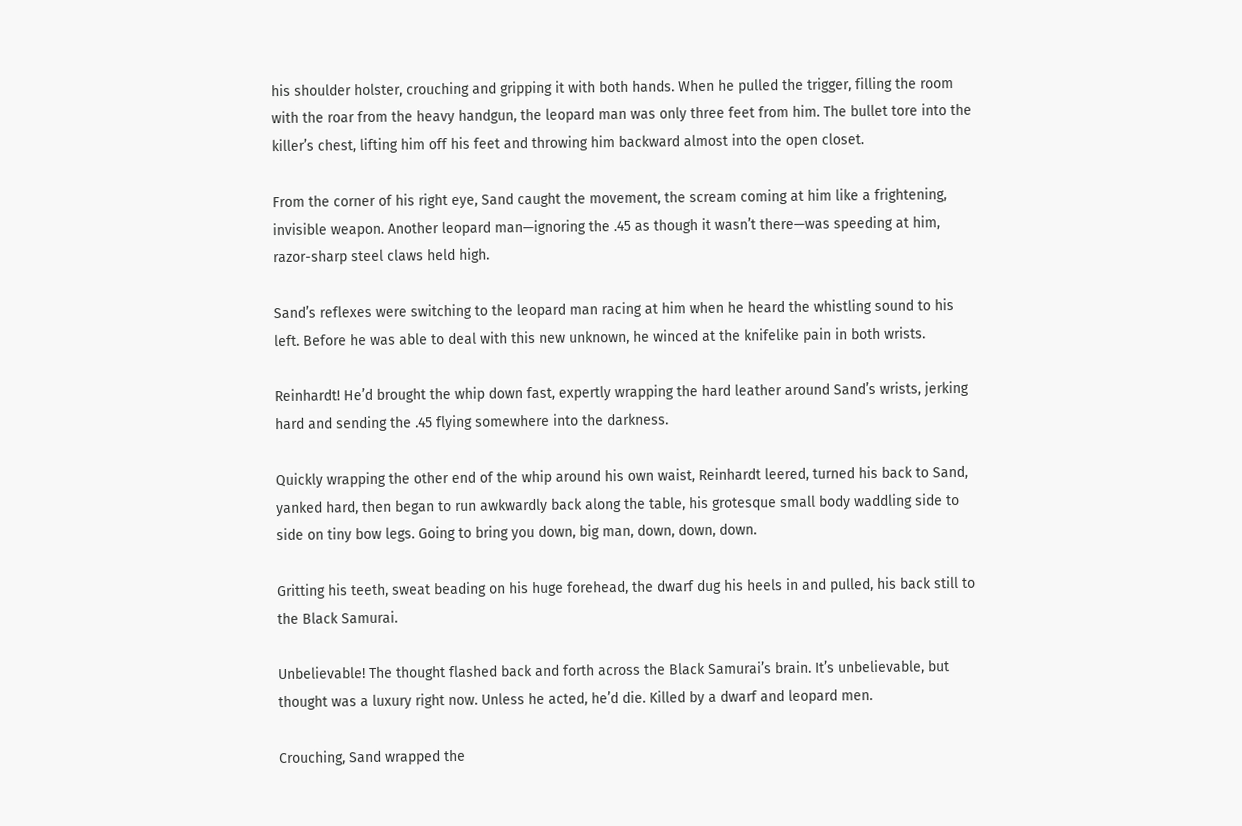his shoulder holster, crouching and gripping it with both hands. When he pulled the trigger, filling the room with the roar from the heavy handgun, the leopard man was only three feet from him. The bullet tore into the killer’s chest, lifting him off his feet and throwing him backward almost into the open closet.

From the corner of his right eye, Sand caught the movement, the scream coming at him like a frightening, invisible weapon. Another leopard man—ignoring the .45 as though it wasn’t there—was speeding at him, razor-sharp steel claws held high.

Sand’s reflexes were switching to the leopard man racing at him when he heard the whistling sound to his left. Before he was able to deal with this new unknown, he winced at the knifelike pain in both wrists.

Reinhardt! He’d brought the whip down fast, expertly wrapping the hard leather around Sand’s wrists, jerking hard and sending the .45 flying somewhere into the darkness.

Quickly wrapping the other end of the whip around his own waist, Reinhardt leered, turned his back to Sand, yanked hard, then began to run awkwardly back along the table, his grotesque small body waddling side to side on tiny bow legs. Going to bring you down, big man, down, down, down.

Gritting his teeth, sweat beading on his huge forehead, the dwarf dug his heels in and pulled, his back still to the Black Samurai.

Unbelievable! The thought flashed back and forth across the Black Samurai’s brain. It’s unbelievable, but thought was a luxury right now. Unless he acted, he’d die. Killed by a dwarf and leopard men.

Crouching, Sand wrapped the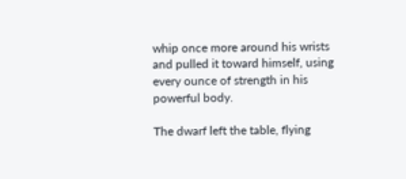whip once more around his wrists and pulled it toward himself, using every ounce of strength in his powerful body.

The dwarf left the table, flying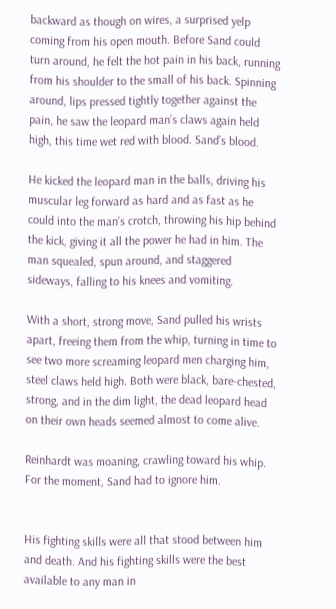backward as though on wires, a surprised yelp coming from his open mouth. Before Sand could turn around, he felt the hot pain in his back, running from his shoulder to the small of his back. Spinning around, lips pressed tightly together against the pain, he saw the leopard man’s claws again held high, this time wet red with blood. Sand’s blood.

He kicked the leopard man in the balls, driving his muscular leg forward as hard and as fast as he could into the man’s crotch, throwing his hip behind the kick, giving it all the power he had in him. The man squealed, spun around, and staggered sideways, falling to his knees and vomiting.

With a short, strong move, Sand pulled his wrists apart, freeing them from the whip, turning in time to see two more screaming leopard men charging him, steel claws held high. Both were black, bare-chested, strong, and in the dim light, the dead leopard head on their own heads seemed almost to come alive.

Reinhardt was moaning, crawling toward his whip. For the moment, Sand had to ignore him.


His fighting skills were all that stood between him and death. And his fighting skills were the best available to any man in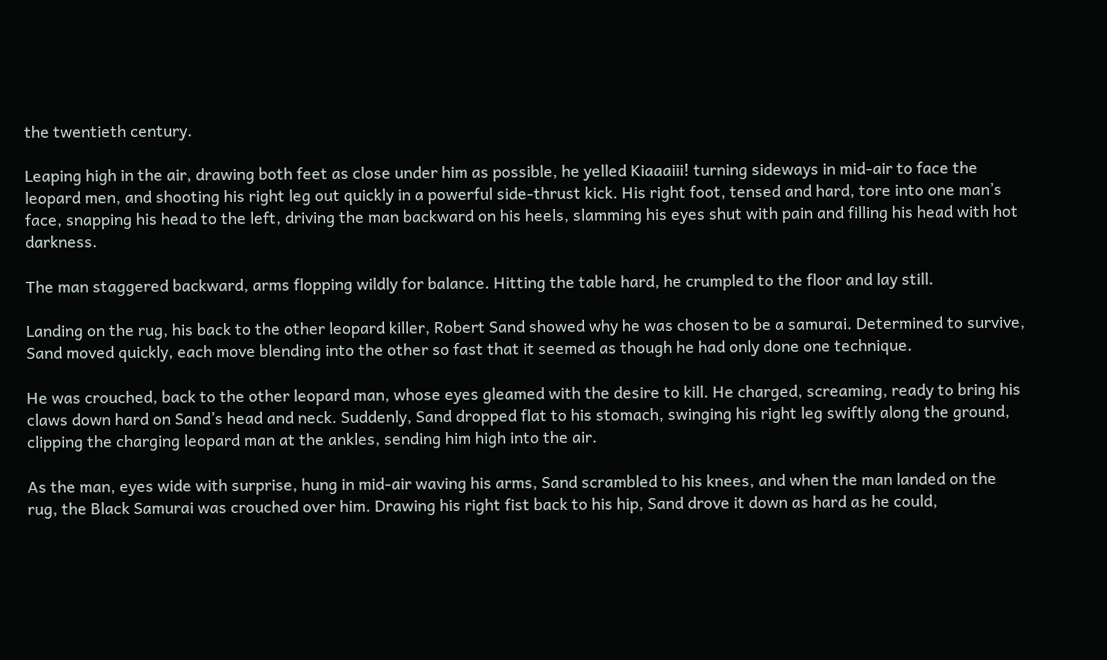the twentieth century.

Leaping high in the air, drawing both feet as close under him as possible, he yelled Kiaaaiii! turning sideways in mid-air to face the leopard men, and shooting his right leg out quickly in a powerful side-thrust kick. His right foot, tensed and hard, tore into one man’s face, snapping his head to the left, driving the man backward on his heels, slamming his eyes shut with pain and filling his head with hot darkness.

The man staggered backward, arms flopping wildly for balance. Hitting the table hard, he crumpled to the floor and lay still.

Landing on the rug, his back to the other leopard killer, Robert Sand showed why he was chosen to be a samurai. Determined to survive, Sand moved quickly, each move blending into the other so fast that it seemed as though he had only done one technique.

He was crouched, back to the other leopard man, whose eyes gleamed with the desire to kill. He charged, screaming, ready to bring his claws down hard on Sand’s head and neck. Suddenly, Sand dropped flat to his stomach, swinging his right leg swiftly along the ground, clipping the charging leopard man at the ankles, sending him high into the air.

As the man, eyes wide with surprise, hung in mid-air waving his arms, Sand scrambled to his knees, and when the man landed on the rug, the Black Samurai was crouched over him. Drawing his right fist back to his hip, Sand drove it down as hard as he could,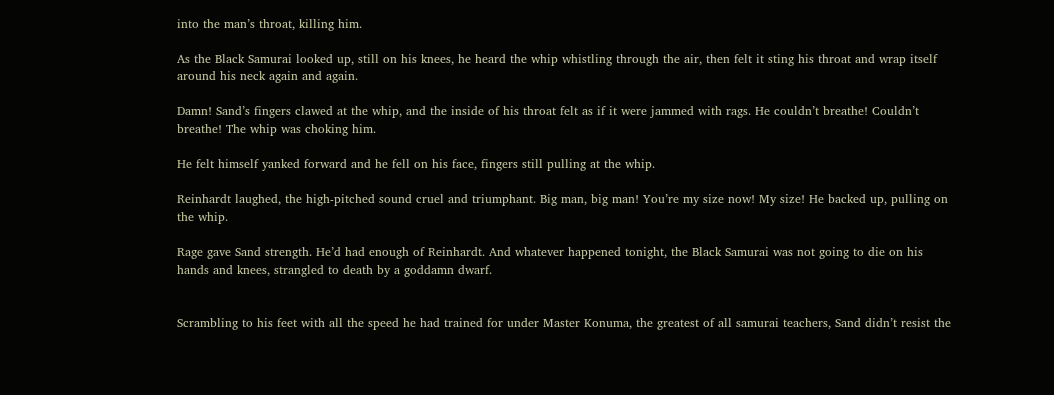into the man’s throat, killing him.

As the Black Samurai looked up, still on his knees, he heard the whip whistling through the air, then felt it sting his throat and wrap itself around his neck again and again.

Damn! Sand’s fingers clawed at the whip, and the inside of his throat felt as if it were jammed with rags. He couldn’t breathe! Couldn’t breathe! The whip was choking him.

He felt himself yanked forward and he fell on his face, fingers still pulling at the whip.

Reinhardt laughed, the high-pitched sound cruel and triumphant. Big man, big man! You’re my size now! My size! He backed up, pulling on the whip.

Rage gave Sand strength. He’d had enough of Reinhardt. And whatever happened tonight, the Black Samurai was not going to die on his hands and knees, strangled to death by a goddamn dwarf.


Scrambling to his feet with all the speed he had trained for under Master Konuma, the greatest of all samurai teachers, Sand didn’t resist the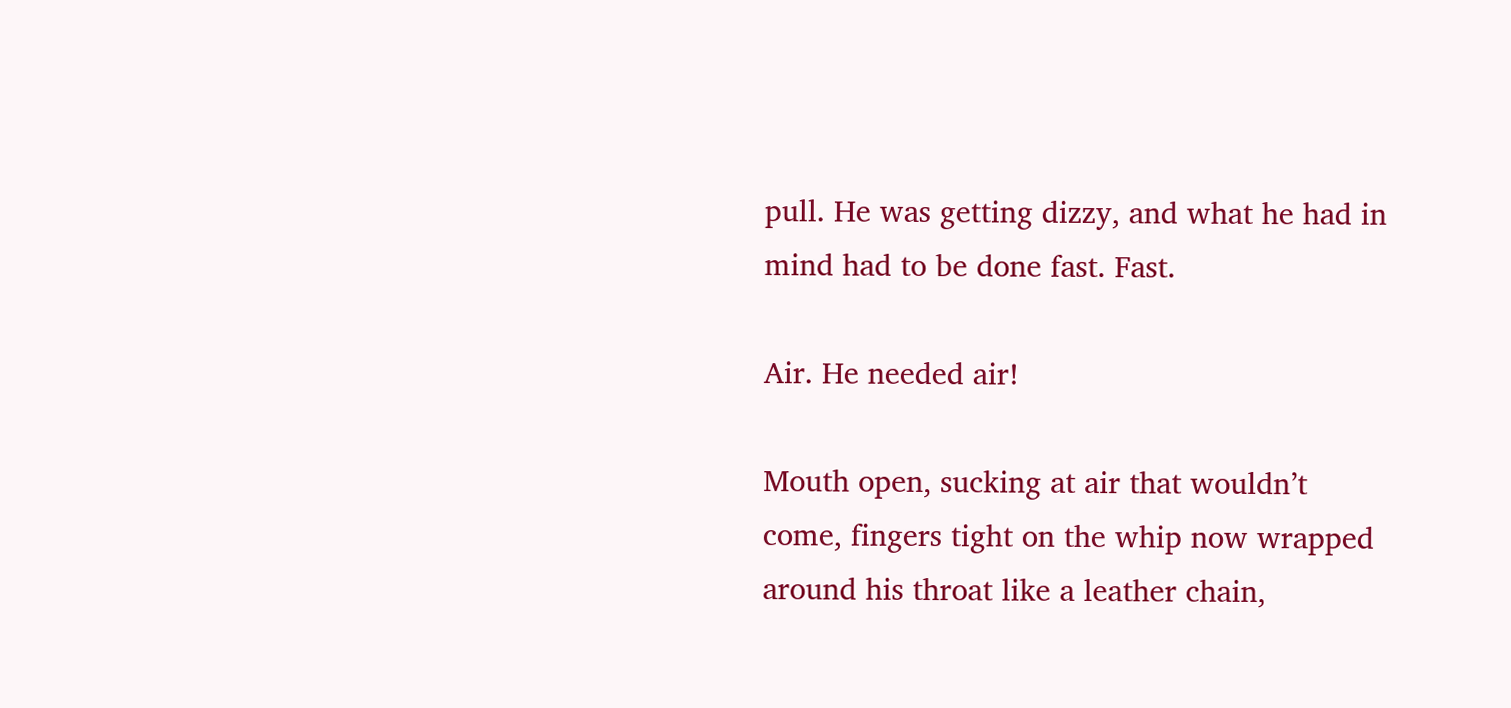pull. He was getting dizzy, and what he had in mind had to be done fast. Fast.

Air. He needed air!

Mouth open, sucking at air that wouldn’t come, fingers tight on the whip now wrapped around his throat like a leather chain,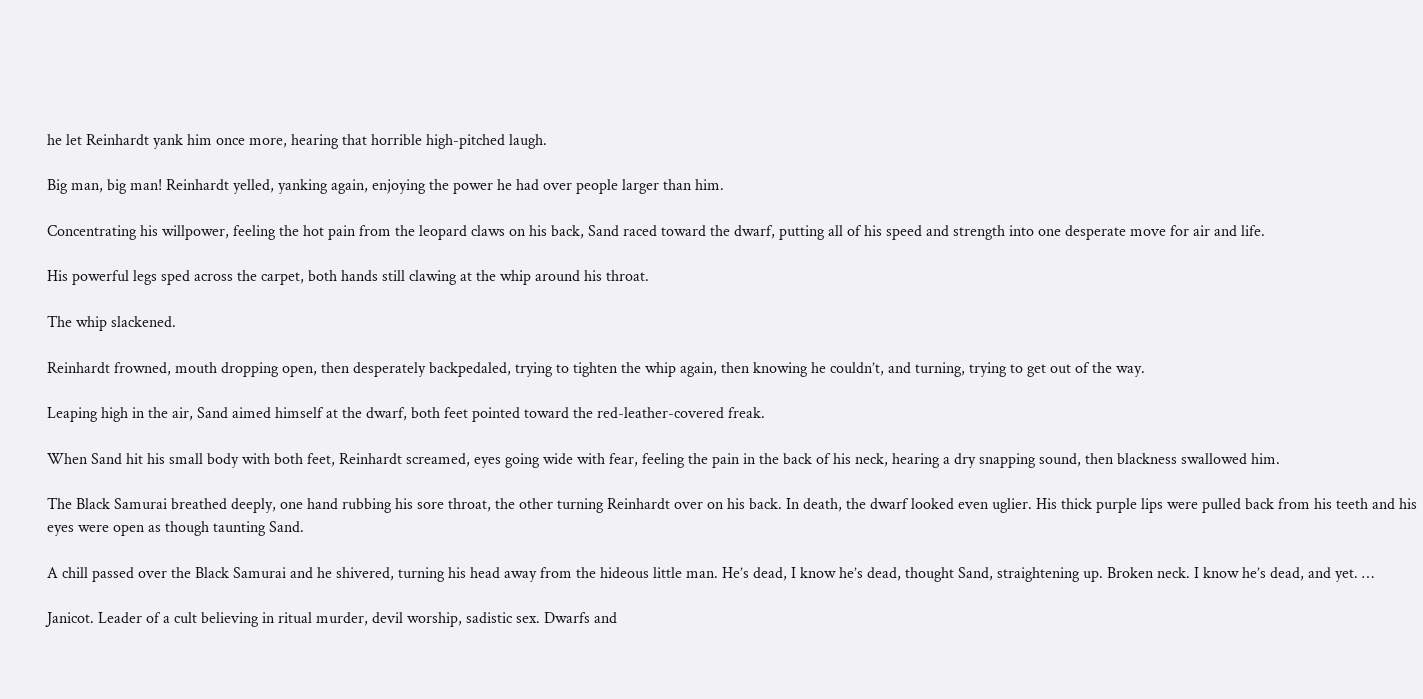he let Reinhardt yank him once more, hearing that horrible high-pitched laugh.

Big man, big man! Reinhardt yelled, yanking again, enjoying the power he had over people larger than him.

Concentrating his willpower, feeling the hot pain from the leopard claws on his back, Sand raced toward the dwarf, putting all of his speed and strength into one desperate move for air and life.

His powerful legs sped across the carpet, both hands still clawing at the whip around his throat.

The whip slackened.

Reinhardt frowned, mouth dropping open, then desperately backpedaled, trying to tighten the whip again, then knowing he couldn’t, and turning, trying to get out of the way.

Leaping high in the air, Sand aimed himself at the dwarf, both feet pointed toward the red-leather-covered freak.

When Sand hit his small body with both feet, Reinhardt screamed, eyes going wide with fear, feeling the pain in the back of his neck, hearing a dry snapping sound, then blackness swallowed him.

The Black Samurai breathed deeply, one hand rubbing his sore throat, the other turning Reinhardt over on his back. In death, the dwarf looked even uglier. His thick purple lips were pulled back from his teeth and his eyes were open as though taunting Sand.

A chill passed over the Black Samurai and he shivered, turning his head away from the hideous little man. He’s dead, I know he’s dead, thought Sand, straightening up. Broken neck. I know he’s dead, and yet. …

Janicot. Leader of a cult believing in ritual murder, devil worship, sadistic sex. Dwarfs and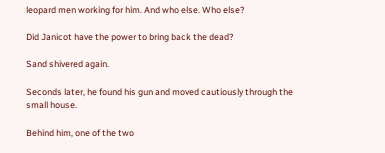leopard men working for him. And who else. Who else?

Did Janicot have the power to bring back the dead?

Sand shivered again.

Seconds later, he found his gun and moved cautiously through the small house.

Behind him, one of the two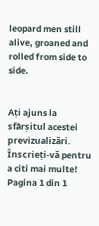leopard men still alive, groaned and rolled from side to side.


Ați ajuns la sfârșitul acestei previzualizări. Înscrieți-vă pentru a citi mai multe!
Pagina 1 din 1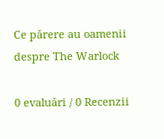Ce părere au oamenii despre The Warlock

0 evaluări / 0 Recenzii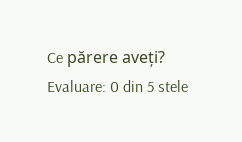Ce părere aveți?
Evaluare: 0 din 5 stele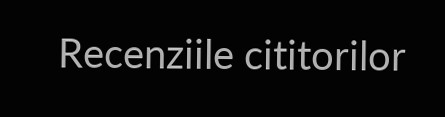Recenziile cititorilor